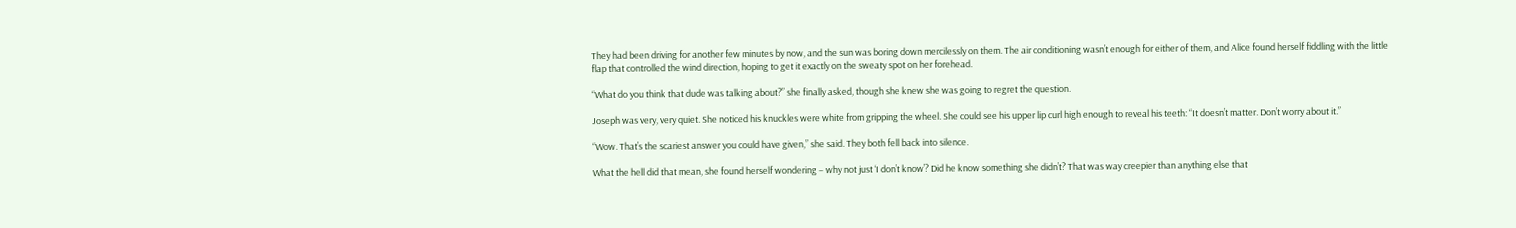They had been driving for another few minutes by now, and the sun was boring down mercilessly on them. The air conditioning wasn’t enough for either of them, and Alice found herself fiddling with the little flap that controlled the wind direction, hoping to get it exactly on the sweaty spot on her forehead.

“What do you think that dude was talking about?” she finally asked, though she knew she was going to regret the question.

Joseph was very, very quiet. She noticed his knuckles were white from gripping the wheel. She could see his upper lip curl high enough to reveal his teeth: “It doesn’t matter. Don’t worry about it.”

“Wow. That’s the scariest answer you could have given,” she said. They both fell back into silence.

What the hell did that mean, she found herself wondering – why not just ‘I don’t know’? Did he know something she didn’t? That was way creepier than anything else that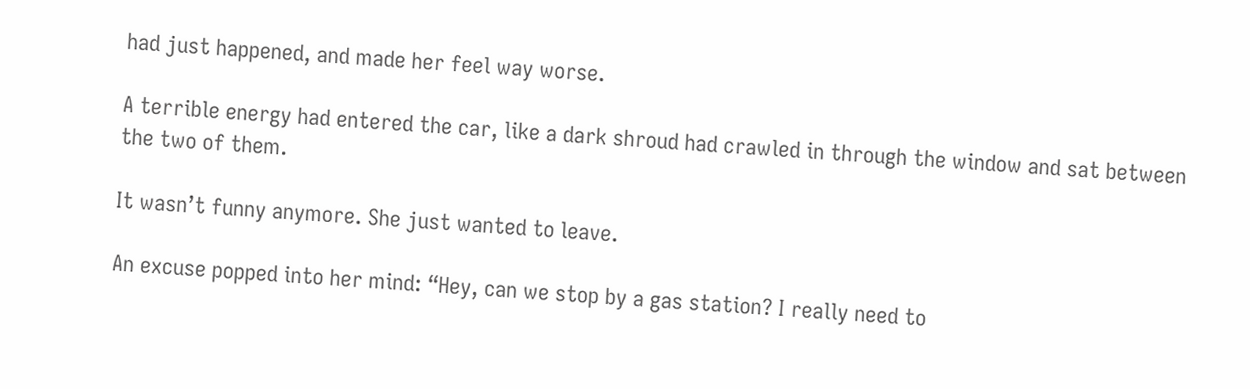had just happened, and made her feel way worse.

A terrible energy had entered the car, like a dark shroud had crawled in through the window and sat between the two of them.

It wasn’t funny anymore. She just wanted to leave.

An excuse popped into her mind: “Hey, can we stop by a gas station? I really need to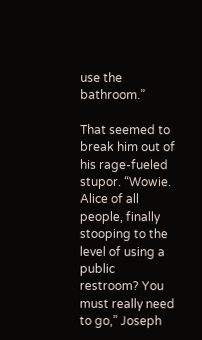use the bathroom.”

That seemed to break him out of his rage-fueled stupor. “Wowie. Alice of all people, finally stooping to the level of using a public restroom? You must really need to go,” Joseph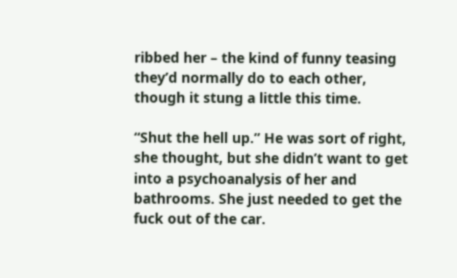ribbed her – the kind of funny teasing they’d normally do to each other, though it stung a little this time.

“Shut the hell up.” He was sort of right, she thought, but she didn’t want to get into a psychoanalysis of her and bathrooms. She just needed to get the fuck out of the car.